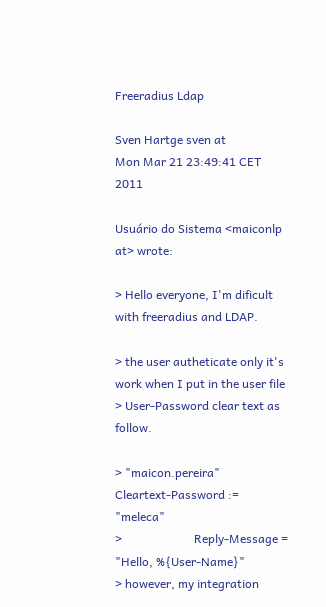Freeradius Ldap

Sven Hartge sven at
Mon Mar 21 23:49:41 CET 2011

Usuário do Sistema <maiconlp at> wrote:

> Hello everyone, I'm dificult with freeradius and LDAP.

> the user autheticate only it's work when I put in the user file
> User-Password clear text as follow.

> "maicon.pereira"        Cleartext-Password := "meleca"
>                        Reply-Message = "Hello, %{User-Name}"
> however, my integration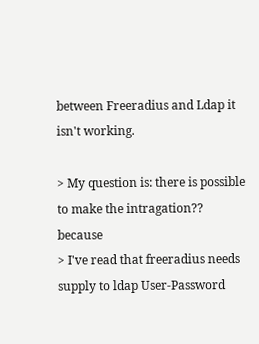between Freeradius and Ldap it isn't working.

> My question is: there is possible to make the intragation?? because
> I've read that freeradius needs supply to ldap User-Password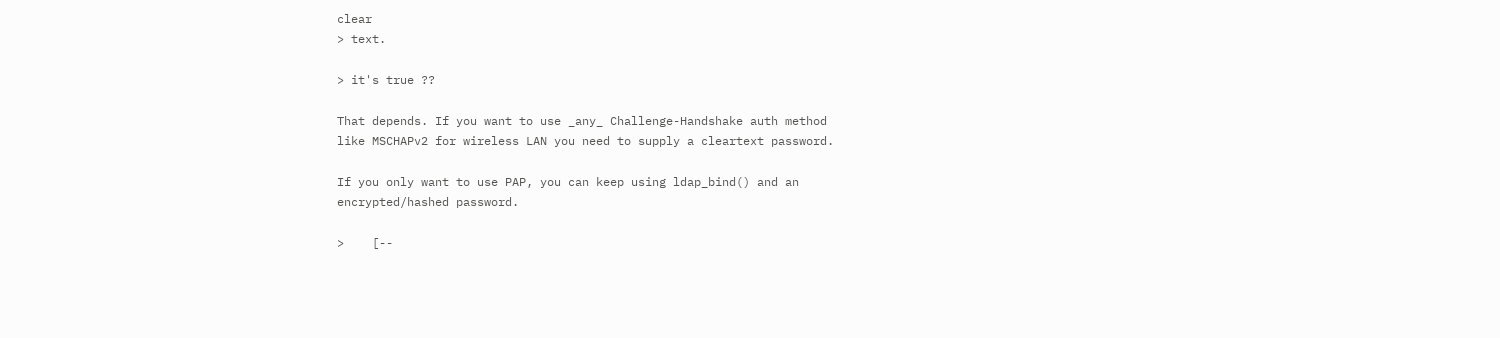clear
> text.

> it's true ??

That depends. If you want to use _any_ Challenge-Handshake auth method
like MSCHAPv2 for wireless LAN you need to supply a cleartext password.

If you only want to use PAP, you can keep using ldap_bind() and an
encrypted/hashed password.

>    [--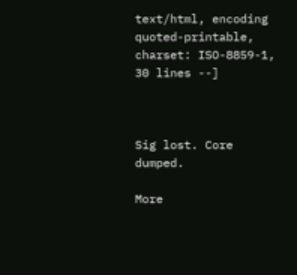text/html, encoding quoted-printable, charset: ISO-8859-1, 30 lines --]



Sig lost. Core dumped.

More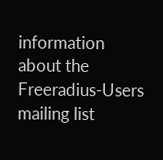information about the Freeradius-Users mailing list